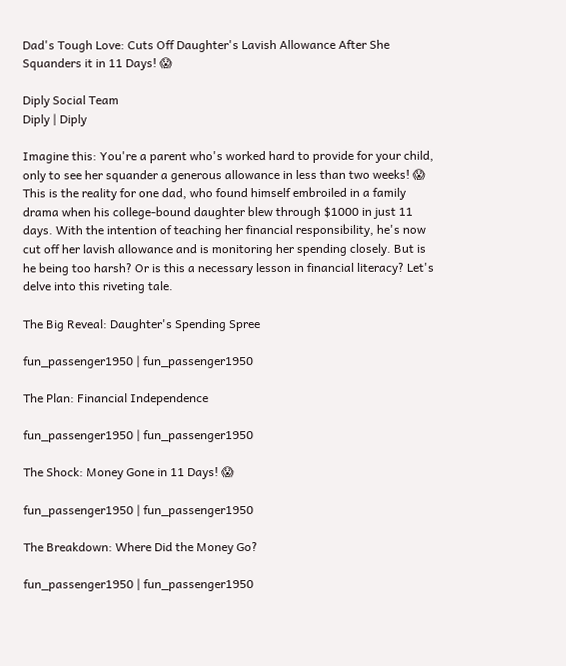Dad's Tough Love: Cuts Off Daughter's Lavish Allowance After She Squanders it in 11 Days! 😱

Diply Social Team
Diply | Diply

Imagine this: You're a parent who's worked hard to provide for your child, only to see her squander a generous allowance in less than two weeks! 😱 This is the reality for one dad, who found himself embroiled in a family drama when his college-bound daughter blew through $1000 in just 11 days. With the intention of teaching her financial responsibility, he's now cut off her lavish allowance and is monitoring her spending closely. But is he being too harsh? Or is this a necessary lesson in financial literacy? Let's delve into this riveting tale.

The Big Reveal: Daughter's Spending Spree

fun_passenger1950 | fun_passenger1950

The Plan: Financial Independence

fun_passenger1950 | fun_passenger1950

The Shock: Money Gone in 11 Days! 😱

fun_passenger1950 | fun_passenger1950

The Breakdown: Where Did the Money Go?

fun_passenger1950 | fun_passenger1950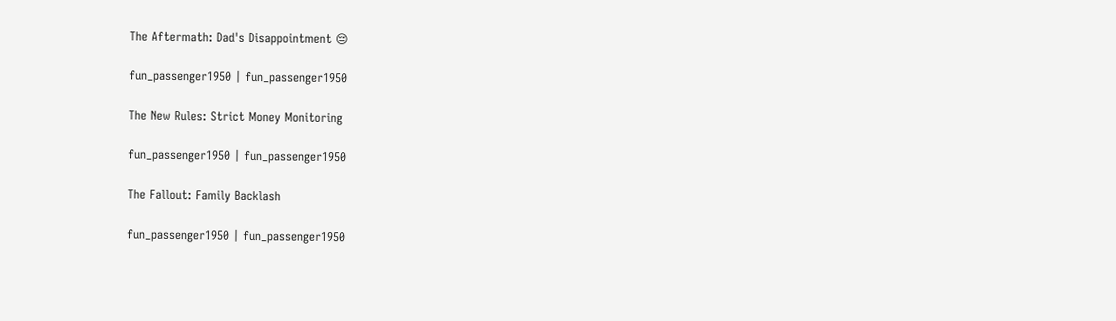The Aftermath: Dad's Disappointment 😔

fun_passenger1950 | fun_passenger1950

The New Rules: Strict Money Monitoring

fun_passenger1950 | fun_passenger1950

The Fallout: Family Backlash

fun_passenger1950 | fun_passenger1950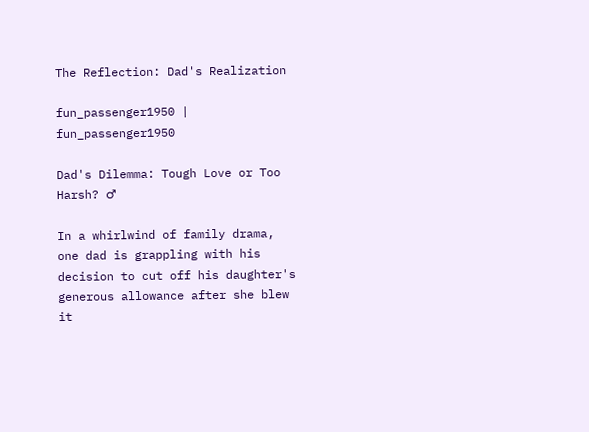The Reflection: Dad's Realization

fun_passenger1950 | fun_passenger1950

Dad's Dilemma: Tough Love or Too Harsh? ♂

In a whirlwind of family drama, one dad is grappling with his decision to cut off his daughter's generous allowance after she blew it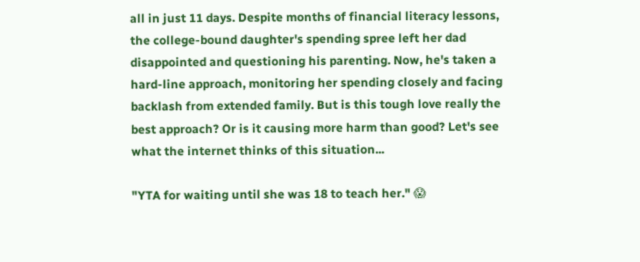all in just 11 days. Despite months of financial literacy lessons, the college-bound daughter's spending spree left her dad disappointed and questioning his parenting. Now, he's taken a hard-line approach, monitoring her spending closely and facing backlash from extended family. But is this tough love really the best approach? Or is it causing more harm than good? Let's see what the internet thinks of this situation...

"YTA for waiting until she was 18 to teach her." 😱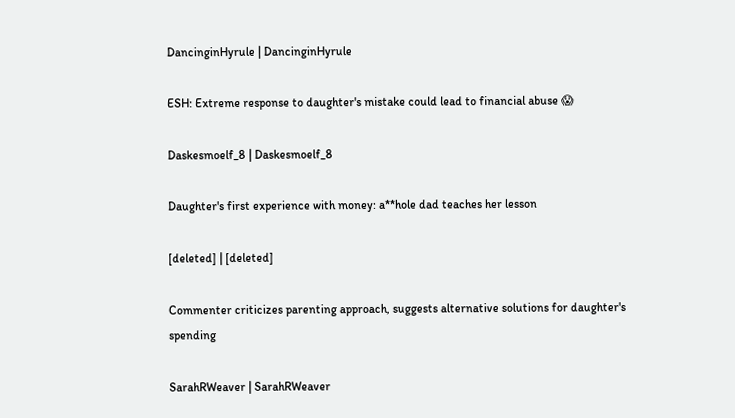DancinginHyrule | DancinginHyrule

ESH: Extreme response to daughter's mistake could lead to financial abuse 😱

Daskesmoelf_8 | Daskesmoelf_8

Daughter's first experience with money: a**hole dad teaches her lesson

[deleted] | [deleted]

Commenter criticizes parenting approach, suggests alternative solutions for daughter's spending

SarahRWeaver | SarahRWeaver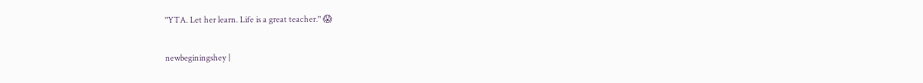"YTA. Let her learn. Life is a great teacher." 😱

newbeginingshey |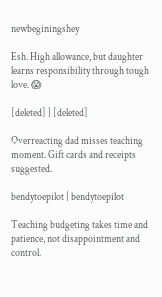newbeginingshey

Esh. High allowance, but daughter learns responsibility through tough love. 😱

[deleted] | [deleted]

Overreacting dad misses teaching moment. Gift cards and receipts suggested.

bendytoepilot | bendytoepilot

Teaching budgeting takes time and patience, not disappointment and control.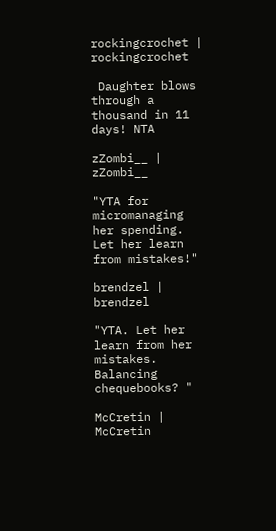rockingcrochet | rockingcrochet

 Daughter blows through a thousand in 11 days! NTA

zZombi__ | zZombi__

"YTA for micromanaging her spending. Let her learn from mistakes!"

brendzel | brendzel

"YTA. Let her learn from her mistakes. Balancing chequebooks? "

McCretin | McCretin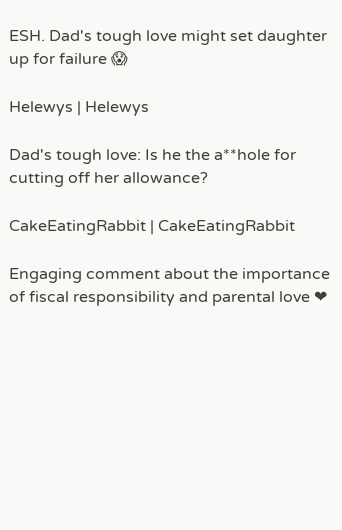ESH. Dad's tough love might set daughter up for failure 😱

Helewys | Helewys

Dad's tough love: Is he the a**hole for cutting off her allowance?

CakeEatingRabbit | CakeEatingRabbit

Engaging comment about the importance of fiscal responsibility and parental love ❤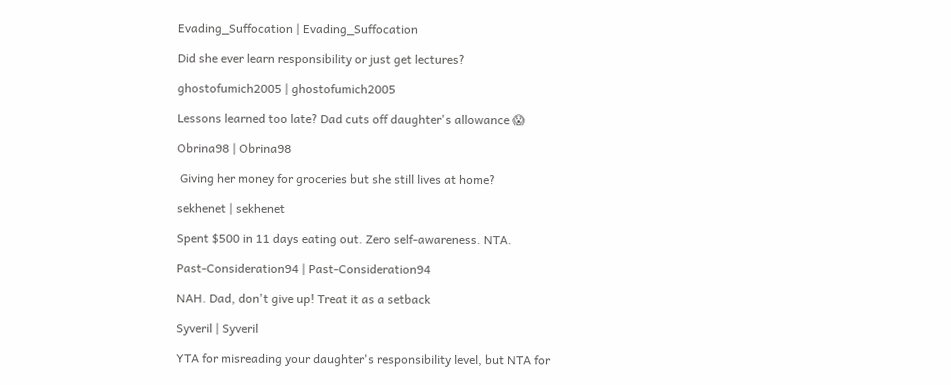Evading_Suffocation | Evading_Suffocation

Did she ever learn responsibility or just get lectures?

ghostofumich2005 | ghostofumich2005

Lessons learned too late? Dad cuts off daughter's allowance 😱

Obrina98 | Obrina98

 Giving her money for groceries but she still lives at home?

sekhenet | sekhenet

Spent $500 in 11 days eating out. Zero self-awareness. NTA.

Past-Consideration94 | Past-Consideration94

NAH. Dad, don't give up! Treat it as a setback

Syveril | Syveril

YTA for misreading your daughter's responsibility level, but NTA for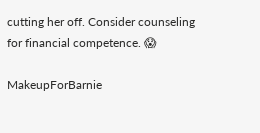cutting her off. Consider counseling for financial competence. 😱

MakeupForBarnie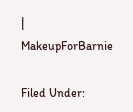| MakeupForBarnie

Filed Under: